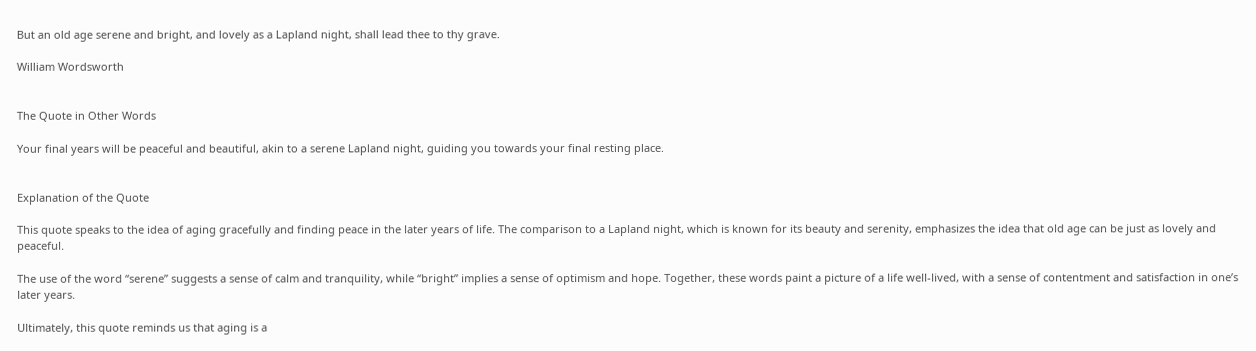But an old age serene and bright, and lovely as a Lapland night, shall lead thee to thy grave.

William Wordsworth


The Quote in Other Words

Your final years will be peaceful and beautiful, akin to a serene Lapland night, guiding you towards your final resting place.


Explanation of the Quote

This quote speaks to the idea of aging gracefully and finding peace in the later years of life. The comparison to a Lapland night, which is known for its beauty and serenity, emphasizes the idea that old age can be just as lovely and peaceful.

The use of the word “serene” suggests a sense of calm and tranquility, while “bright” implies a sense of optimism and hope. Together, these words paint a picture of a life well-lived, with a sense of contentment and satisfaction in one’s later years.

Ultimately, this quote reminds us that aging is a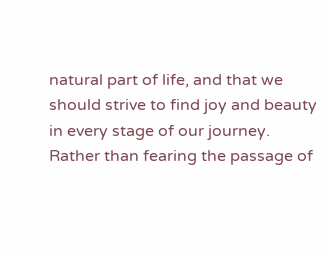natural part of life, and that we should strive to find joy and beauty in every stage of our journey. Rather than fearing the passage of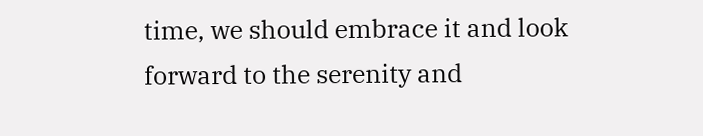time, we should embrace it and look forward to the serenity and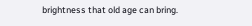brightness that old age can bring.